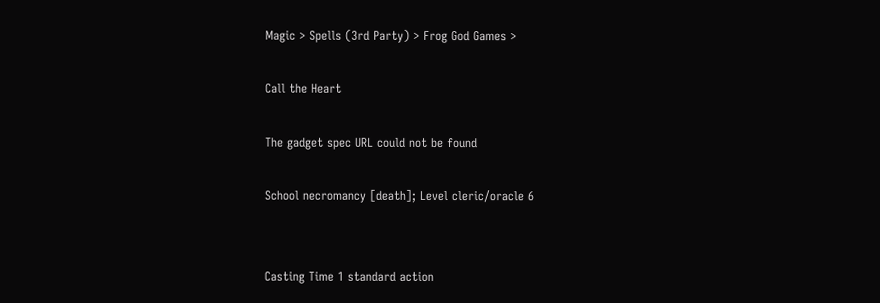Magic > Spells (3rd Party) > Frog God Games >

Call the Heart

The gadget spec URL could not be found

School necromancy [death]; Level cleric/oracle 6


Casting Time 1 standard action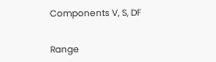Components V, S, DF


Range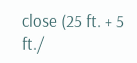close (25 ft. + 5 ft./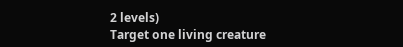2 levels)
Target one living creature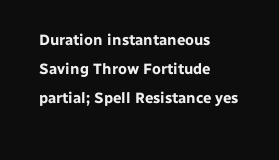Duration instantaneous
Saving Throw Fortitude partial; Spell Resistance yes